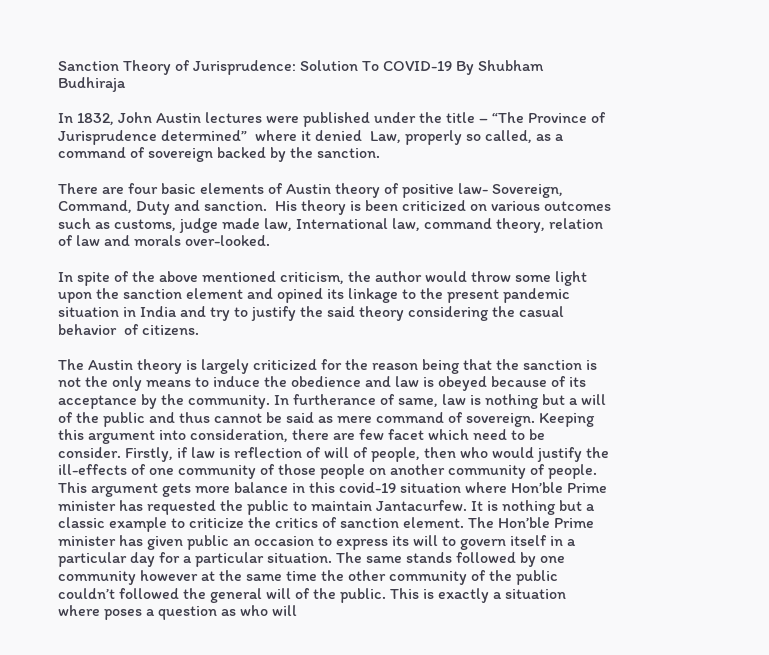Sanction Theory of Jurisprudence: Solution To COVID-19 By Shubham Budhiraja

In 1832, John Austin lectures were published under the title – “The Province of Jurisprudence determined”  where it denied  Law, properly so called, as a  command of sovereign backed by the sanction.

There are four basic elements of Austin theory of positive law- Sovereign, Command, Duty and sanction.  His theory is been criticized on various outcomes such as customs, judge made law, International law, command theory, relation of law and morals over-looked.

In spite of the above mentioned criticism, the author would throw some light upon the sanction element and opined its linkage to the present pandemic situation in India and try to justify the said theory considering the casual behavior  of citizens.

The Austin theory is largely criticized for the reason being that the sanction is not the only means to induce the obedience and law is obeyed because of its acceptance by the community. In furtherance of same, law is nothing but a will of the public and thus cannot be said as mere command of sovereign. Keeping this argument into consideration, there are few facet which need to be consider. Firstly, if law is reflection of will of people, then who would justify the ill-effects of one community of those people on another community of people. This argument gets more balance in this covid-19 situation where Hon’ble Prime minister has requested the public to maintain Jantacurfew. It is nothing but a classic example to criticize the critics of sanction element. The Hon’ble Prime minister has given public an occasion to express its will to govern itself in a particular day for a particular situation. The same stands followed by one community however at the same time the other community of the public couldn’t followed the general will of the public. This is exactly a situation where poses a question as who will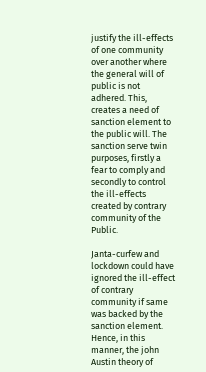justify the ill-effects of one community over another where the general will of public is not adhered. This, creates a need of sanction element to the public will. The sanction serve twin purposes, firstly a fear to comply and secondly to control the ill-effects created by contrary community of the Public.

Janta-curfew and lockdown could have ignored the ill-effect of contrary community if same was backed by the sanction element. Hence, in this manner, the john Austin theory of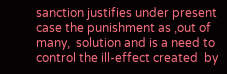sanction justifies under present case the punishment as ,out of many,  solution and is a need to control the ill-effect created  by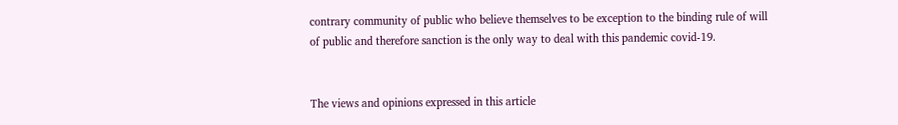contrary community of public who believe themselves to be exception to the binding rule of will of public and therefore sanction is the only way to deal with this pandemic covid-19.


The views and opinions expressed in this article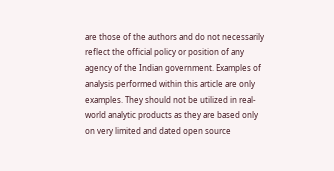are those of the authors and do not necessarily reflect the official policy or position of any agency of the Indian government. Examples of analysis performed within this article are only examples. They should not be utilized in real-world analytic products as they are based only on very limited and dated open source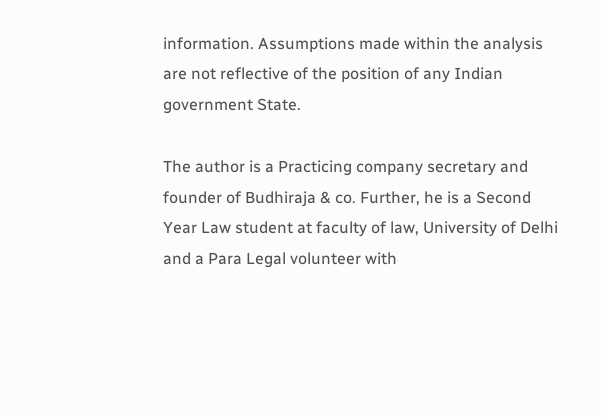information. Assumptions made within the analysis are not reflective of the position of any Indian government State.

The author is a Practicing company secretary and founder of Budhiraja & co. Further, he is a Second Year Law student at faculty of law, University of Delhi and a Para Legal volunteer with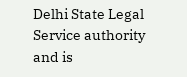Delhi State Legal Service authority and is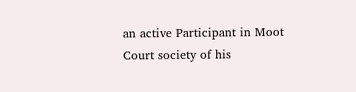an active Participant in Moot Court society of his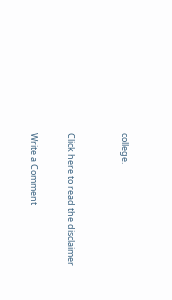college.


Click here to read the disclaimer

Write a Comment